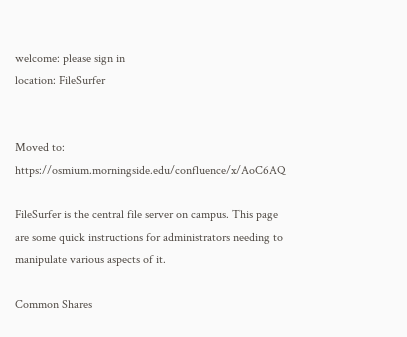welcome: please sign in
location: FileSurfer


Moved to: https://osmium.morningside.edu/confluence/x/AoC6AQ

FileSurfer is the central file server on campus. This page are some quick instructions for administrators needing to manipulate various aspects of it.

Common Shares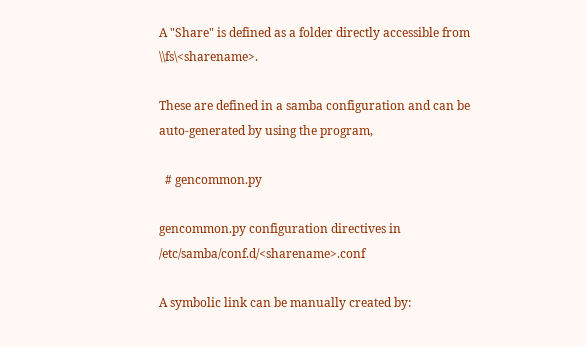A "Share" is defined as a folder directly accessible from \\fs\<sharename>.

These are defined in a samba configuration and can be auto-generated by using the program,

  # gencommon.py

gencommon.py configuration directives in /etc/samba/conf.d/<sharename>.conf

A symbolic link can be manually created by: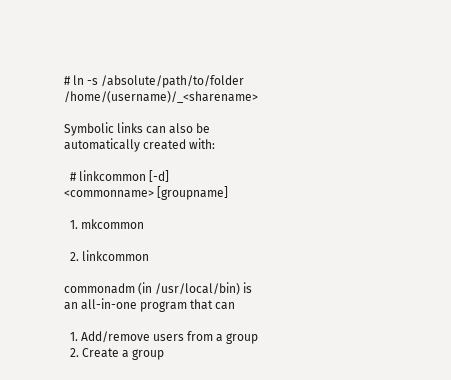# ln -s /absolute/path/to/folder /home/(username)/_<sharename>

Symbolic links can also be automatically created with:

  # linkcommon [-d] <commonname> [groupname]

  1. mkcommon

  2. linkcommon

commonadm (in /usr/local/bin) is an all-in-one program that can

  1. Add/remove users from a group
  2. Create a group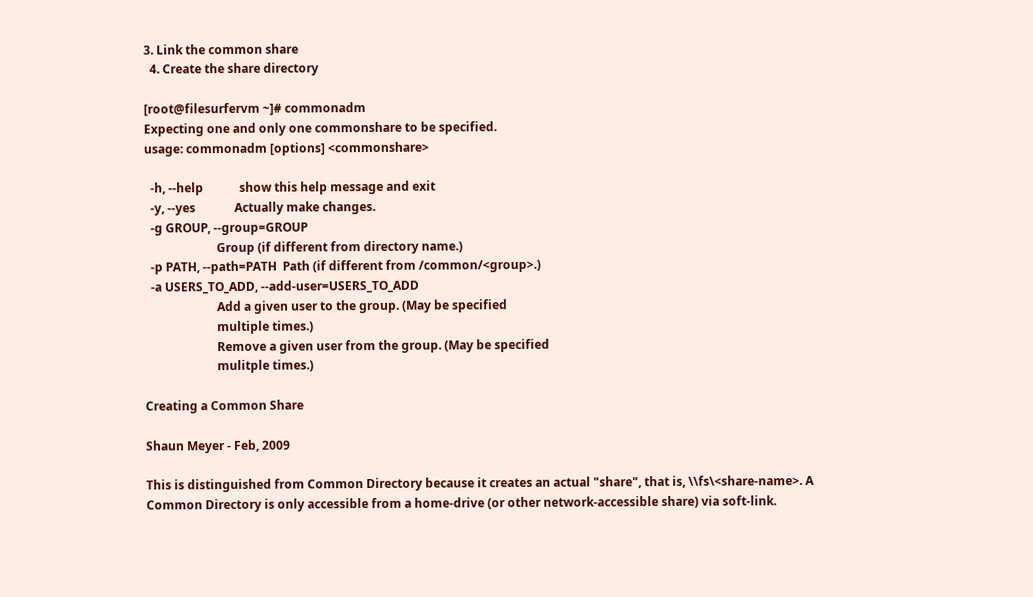3. Link the common share
  4. Create the share directory

[root@filesurfervm ~]# commonadm
Expecting one and only one commonshare to be specified.
usage: commonadm [options] <commonshare>

  -h, --help            show this help message and exit
  -y, --yes             Actually make changes.
  -g GROUP, --group=GROUP
                        Group (if different from directory name.)
  -p PATH, --path=PATH  Path (if different from /common/<group>.)
  -a USERS_TO_ADD, --add-user=USERS_TO_ADD
                        Add a given user to the group. (May be specified
                        multiple times.)
                        Remove a given user from the group. (May be specified
                        mulitple times.)

Creating a Common Share

Shaun Meyer - Feb, 2009

This is distinguished from Common Directory because it creates an actual "share", that is, \\fs\<share-name>. A Common Directory is only accessible from a home-drive (or other network-accessible share) via soft-link.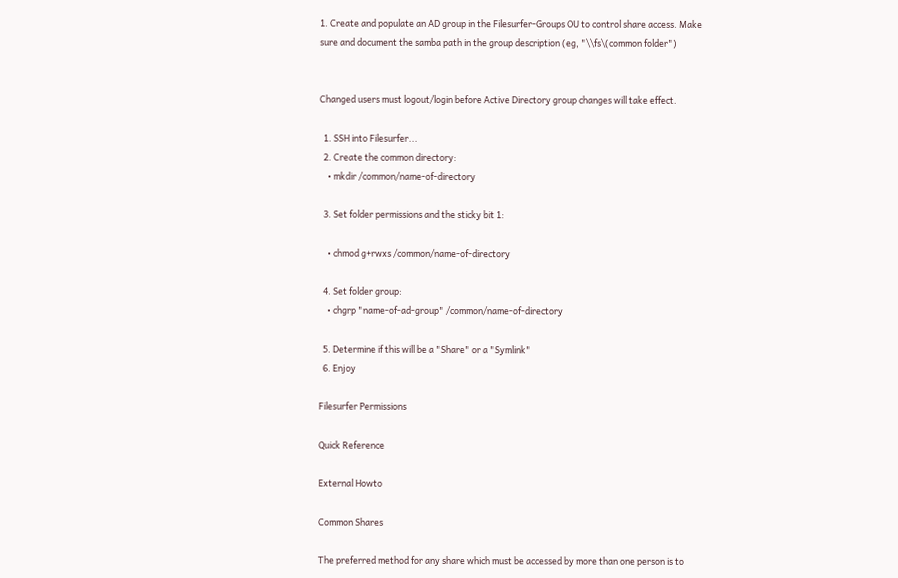1. Create and populate an AD group in the Filesurfer-Groups OU to control share access. Make sure and document the samba path in the group description (eg, "\\fs\(common folder")


Changed users must logout/login before Active Directory group changes will take effect.

  1. SSH into Filesurfer...
  2. Create the common directory:
    • mkdir /common/name-of-directory

  3. Set folder permissions and the sticky bit 1:

    • chmod g+rwxs /common/name-of-directory

  4. Set folder group:
    • chgrp "name-of-ad-group" /common/name-of-directory

  5. Determine if this will be a "Share" or a "Symlink"
  6. Enjoy

Filesurfer Permissions

Quick Reference

External Howto

Common Shares

The preferred method for any share which must be accessed by more than one person is to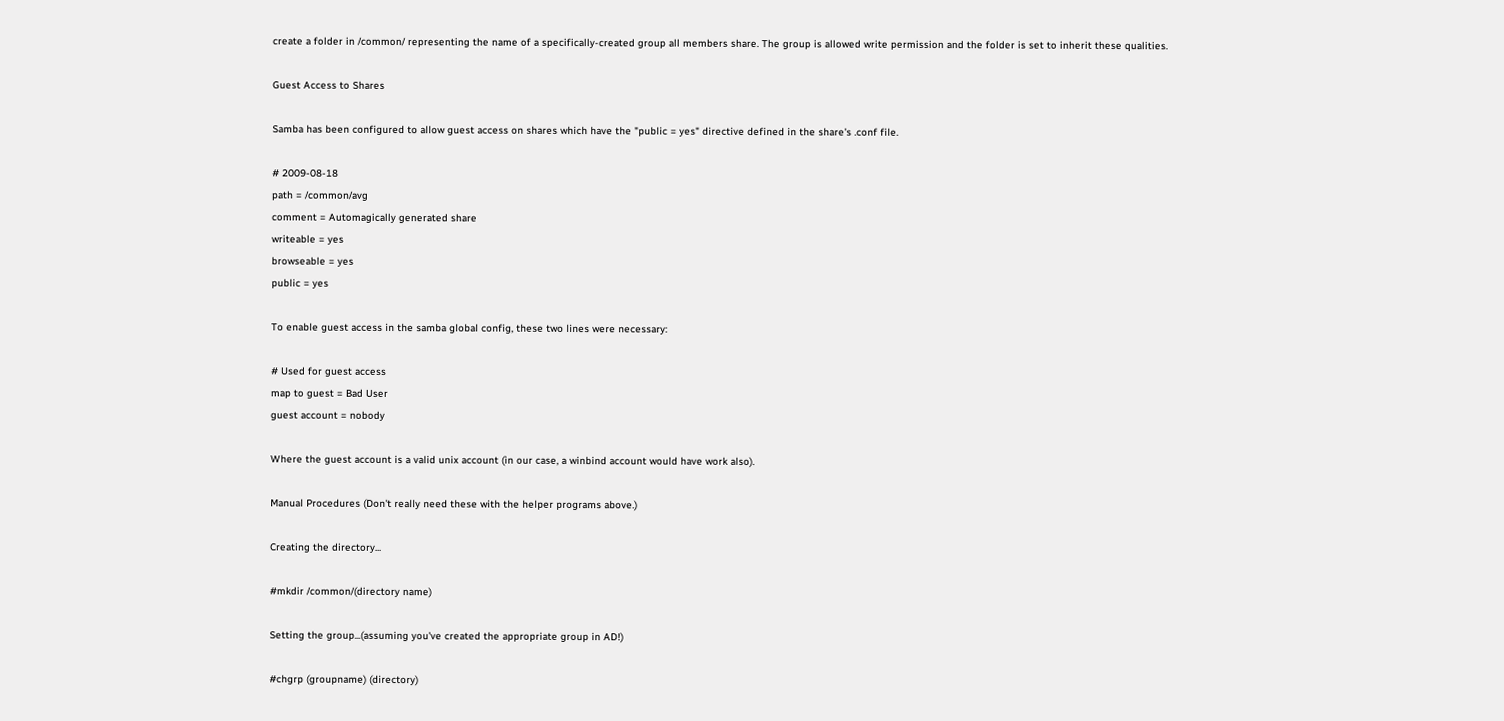create a folder in /common/ representing the name of a specifically-created group all members share. The group is allowed write permission and the folder is set to inherit these qualities.

Guest Access to Shares

Samba has been configured to allow guest access on shares which have the "public = yes" directive defined in the share's .conf file.

# 2009-08-18
path = /common/avg
comment = Automagically generated share
writeable = yes
browseable = yes
public = yes

To enable guest access in the samba global config, these two lines were necessary:

# Used for guest access
map to guest = Bad User
guest account = nobody

Where the guest account is a valid unix account (in our case, a winbind account would have work also).

Manual Procedures (Don't really need these with the helper programs above.)

Creating the directory...

#mkdir /common/(directory name)

Setting the group...(assuming you've created the appropriate group in AD!)

#chgrp (groupname) (directory)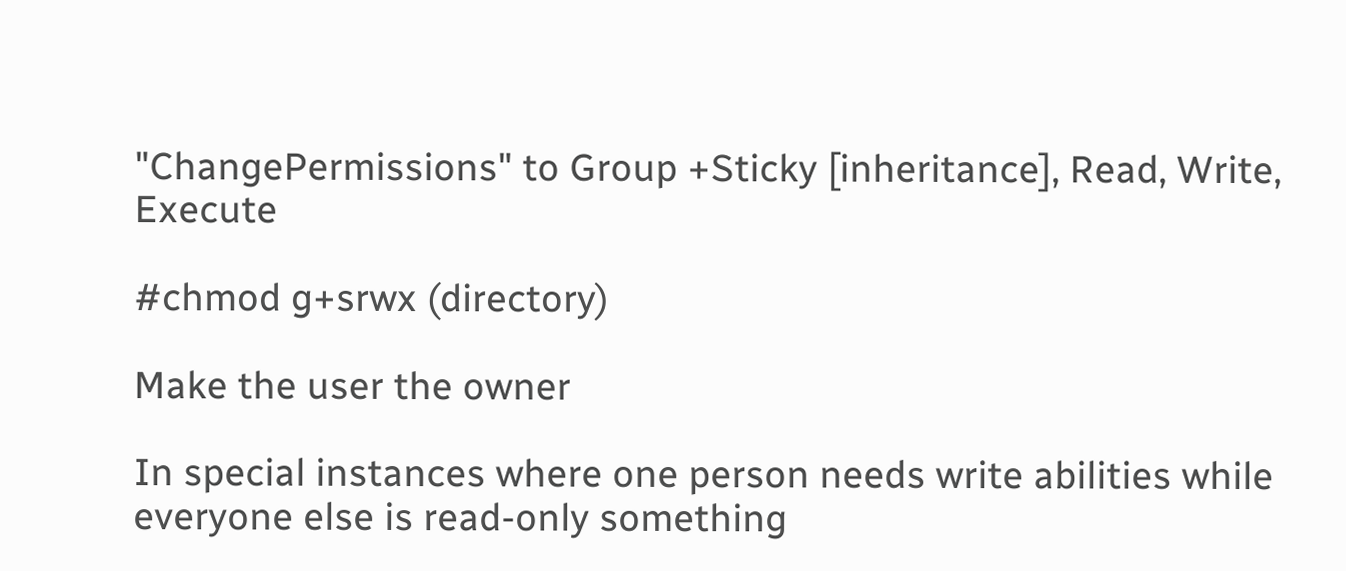"ChangePermissions" to Group +Sticky [inheritance], Read, Write, Execute

#chmod g+srwx (directory)

Make the user the owner

In special instances where one person needs write abilities while everyone else is read-only something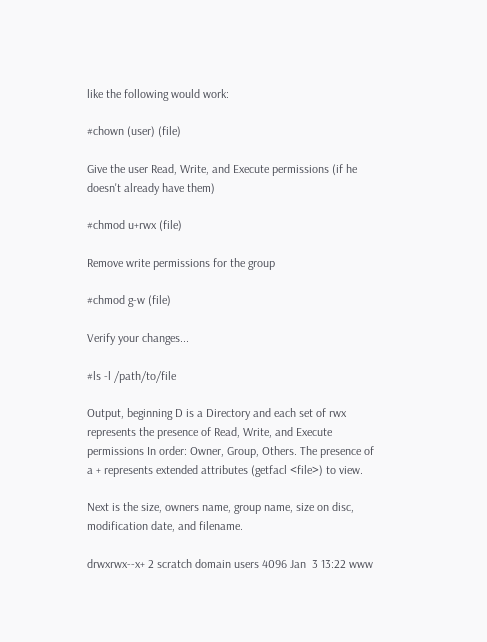like the following would work:

#chown (user) (file)

Give the user Read, Write, and Execute permissions (if he doesn't already have them)

#chmod u+rwx (file)

Remove write permissions for the group

#chmod g-w (file)

Verify your changes...

#ls -l /path/to/file

Output, beginning D is a Directory and each set of rwx represents the presence of Read, Write, and Execute permissions In order: Owner, Group, Others. The presence of a + represents extended attributes (getfacl <file>) to view.

Next is the size, owners name, group name, size on disc, modification date, and filename.

drwxrwx--x+ 2 scratch domain users 4096 Jan  3 13:22 www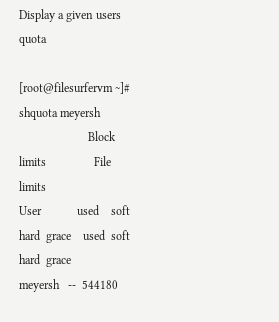Display a given users quota

[root@filesurfervm ~]# shquota meyersh
                       Block limits                File limits
User            used    soft    hard  grace    used  soft  hard  grace
meyersh   --  544180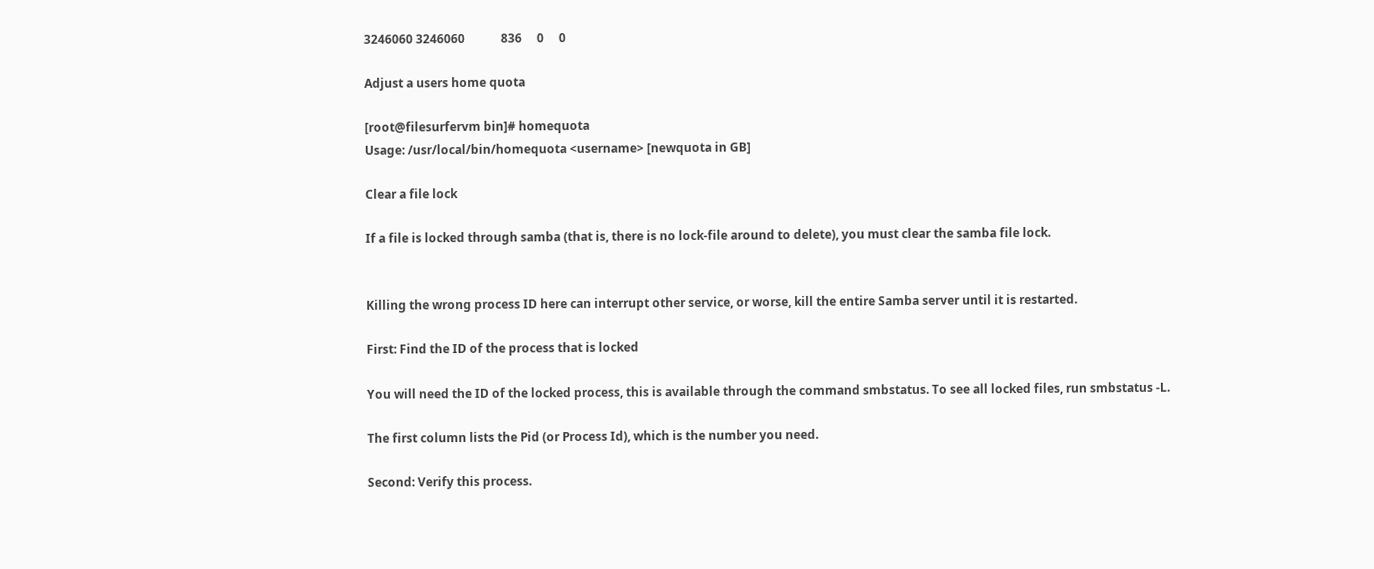3246060 3246060            836     0     0

Adjust a users home quota

[root@filesurfervm bin]# homequota
Usage: /usr/local/bin/homequota <username> [newquota in GB]

Clear a file lock

If a file is locked through samba (that is, there is no lock-file around to delete), you must clear the samba file lock.


Killing the wrong process ID here can interrupt other service, or worse, kill the entire Samba server until it is restarted.

First: Find the ID of the process that is locked

You will need the ID of the locked process, this is available through the command smbstatus. To see all locked files, run smbstatus -L.

The first column lists the Pid (or Process Id), which is the number you need.

Second: Verify this process.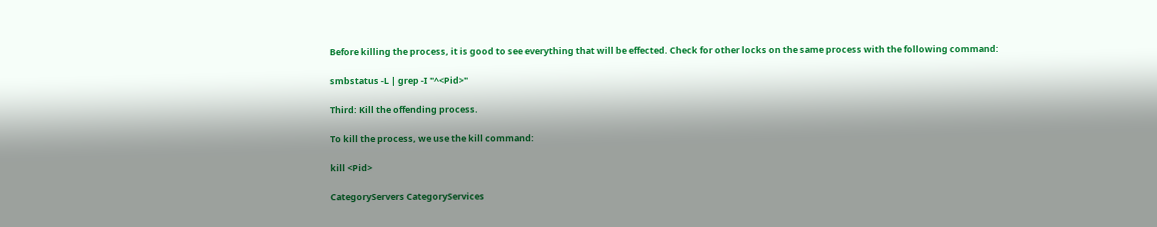Before killing the process, it is good to see everything that will be effected. Check for other locks on the same process with the following command:

smbstatus -L | grep -I "^<Pid>"

Third: Kill the offending process.

To kill the process, we use the kill command:

kill <Pid>

CategoryServers CategoryServices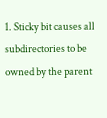1. Sticky bit causes all subdirectories to be owned by the parent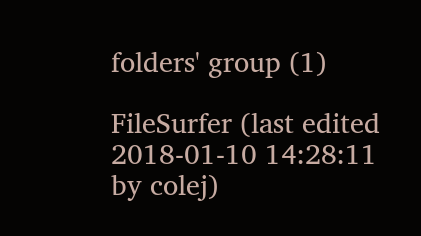folders' group (1)

FileSurfer (last edited 2018-01-10 14:28:11 by colej)